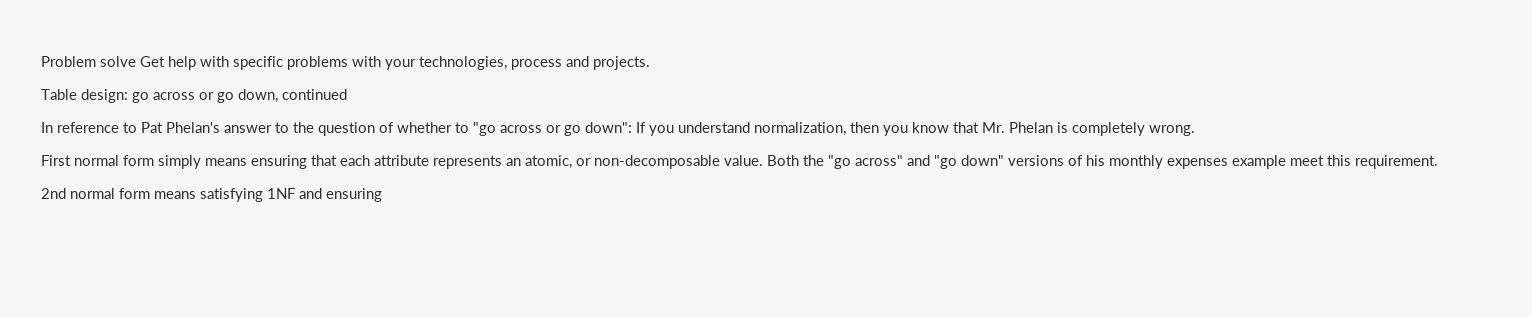Problem solve Get help with specific problems with your technologies, process and projects.

Table design: go across or go down, continued

In reference to Pat Phelan's answer to the question of whether to "go across or go down": If you understand normalization, then you know that Mr. Phelan is completely wrong.

First normal form simply means ensuring that each attribute represents an atomic, or non-decomposable value. Both the "go across" and "go down" versions of his monthly expenses example meet this requirement.

2nd normal form means satisfying 1NF and ensuring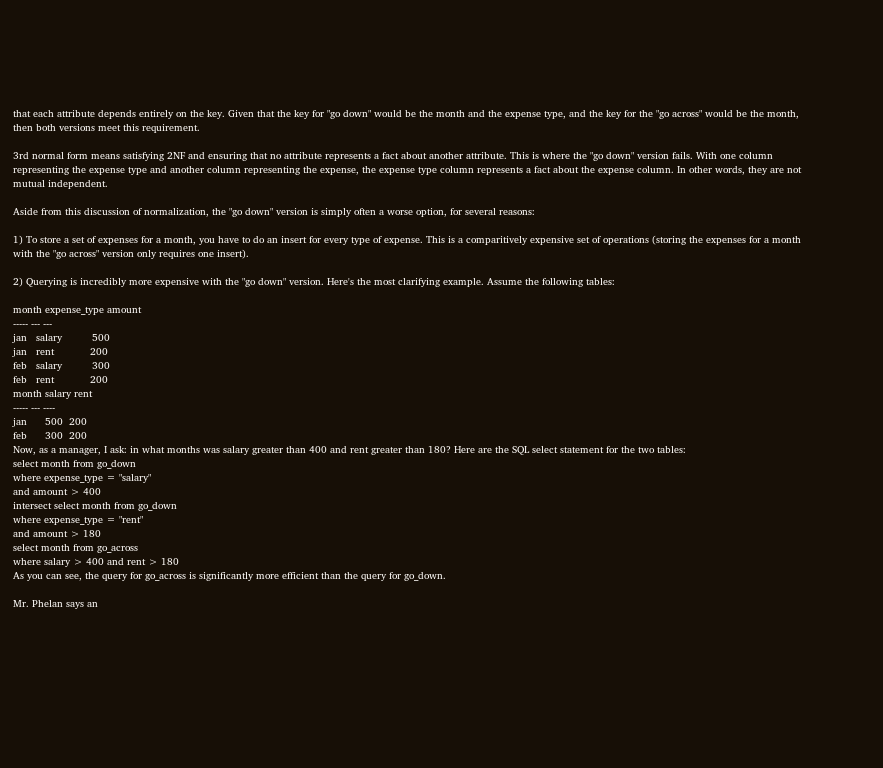that each attribute depends entirely on the key. Given that the key for "go down" would be the month and the expense type, and the key for the "go across" would be the month, then both versions meet this requirement.

3rd normal form means satisfying 2NF and ensuring that no attribute represents a fact about another attribute. This is where the "go down" version fails. With one column representing the expense type and another column representing the expense, the expense type column represents a fact about the expense column. In other words, they are not mutual independent.

Aside from this discussion of normalization, the "go down" version is simply often a worse option, for several reasons:

1) To store a set of expenses for a month, you have to do an insert for every type of expense. This is a comparitively expensive set of operations (storing the expenses for a month with the "go across" version only requires one insert).

2) Querying is incredibly more expensive with the "go down" version. Here's the most clarifying example. Assume the following tables:

month expense_type amount
----- --- ---
jan   salary          500
jan   rent            200
feb   salary          300
feb   rent            200
month salary rent
----- --- ----
jan      500  200
feb      300  200
Now, as a manager, I ask: in what months was salary greater than 400 and rent greater than 180? Here are the SQL select statement for the two tables:
select month from go_down
where expense_type = "salary"
and amount > 400
intersect select month from go_down
where expense_type = "rent"
and amount > 180
select month from go_across
where salary > 400 and rent > 180
As you can see, the query for go_across is significantly more efficient than the query for go_down.

Mr. Phelan says an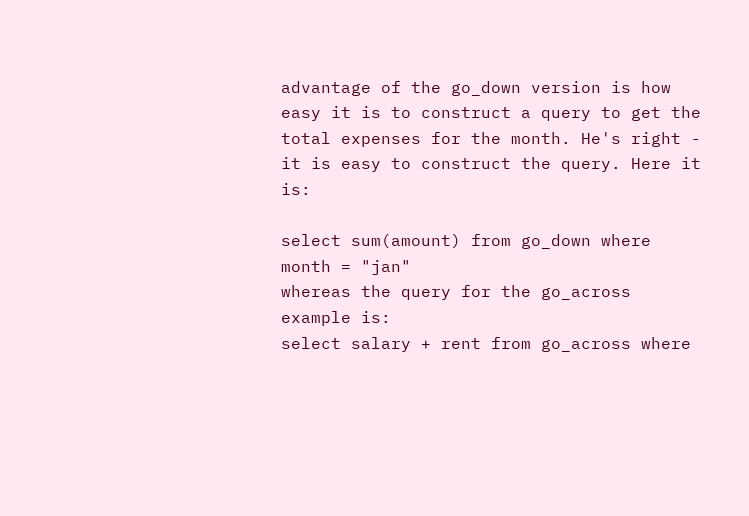advantage of the go_down version is how easy it is to construct a query to get the total expenses for the month. He's right - it is easy to construct the query. Here it is:

select sum(amount) from go_down where month = "jan"
whereas the query for the go_across example is:
select salary + rent from go_across where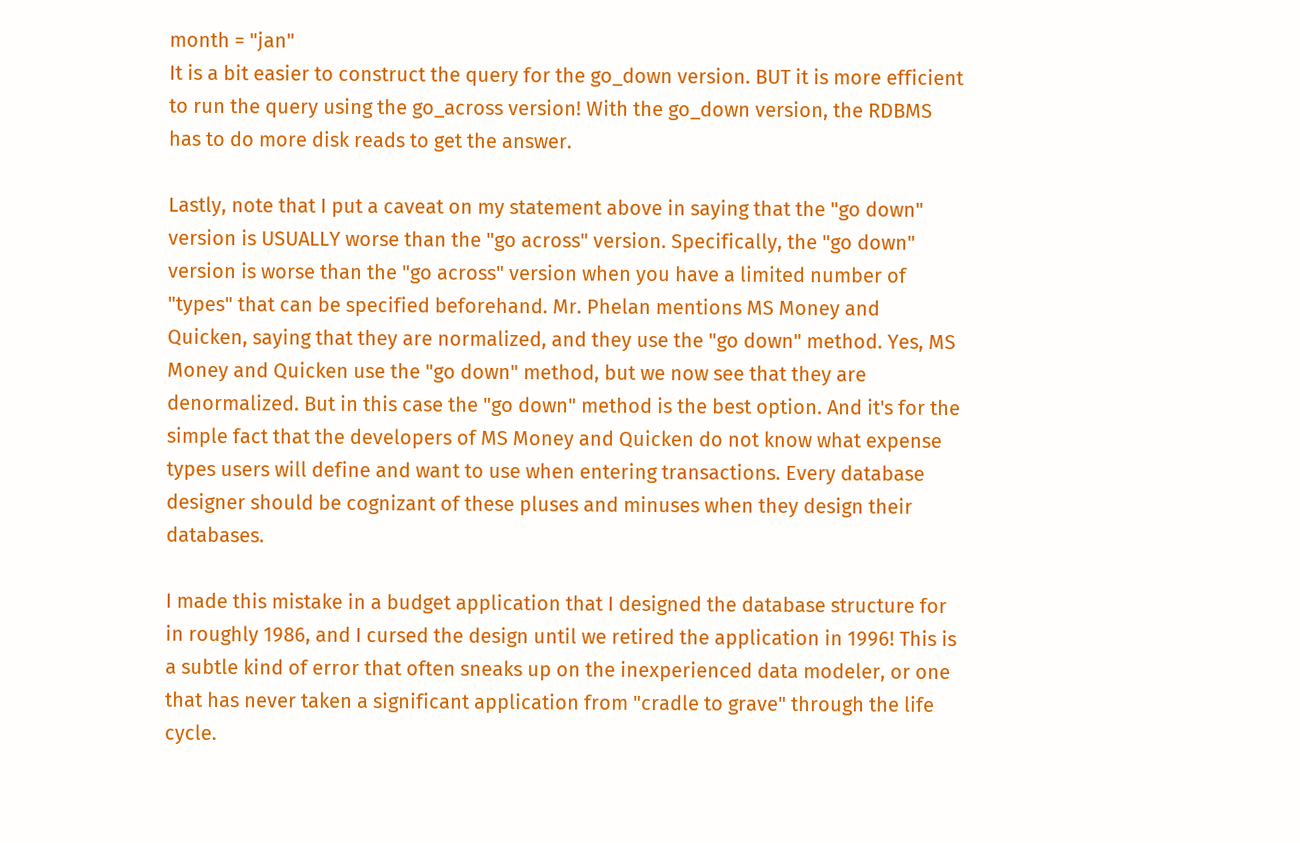month = "jan"
It is a bit easier to construct the query for the go_down version. BUT it is more efficient to run the query using the go_across version! With the go_down version, the RDBMS has to do more disk reads to get the answer.

Lastly, note that I put a caveat on my statement above in saying that the "go down" version is USUALLY worse than the "go across" version. Specifically, the "go down" version is worse than the "go across" version when you have a limited number of "types" that can be specified beforehand. Mr. Phelan mentions MS Money and Quicken, saying that they are normalized, and they use the "go down" method. Yes, MS Money and Quicken use the "go down" method, but we now see that they are denormalized. But in this case the "go down" method is the best option. And it's for the simple fact that the developers of MS Money and Quicken do not know what expense types users will define and want to use when entering transactions. Every database designer should be cognizant of these pluses and minuses when they design their databases.

I made this mistake in a budget application that I designed the database structure for in roughly 1986, and I cursed the design until we retired the application in 1996! This is a subtle kind of error that often sneaks up on the inexperienced data modeler, or one that has never taken a significant application from "cradle to grave" through the life cycle.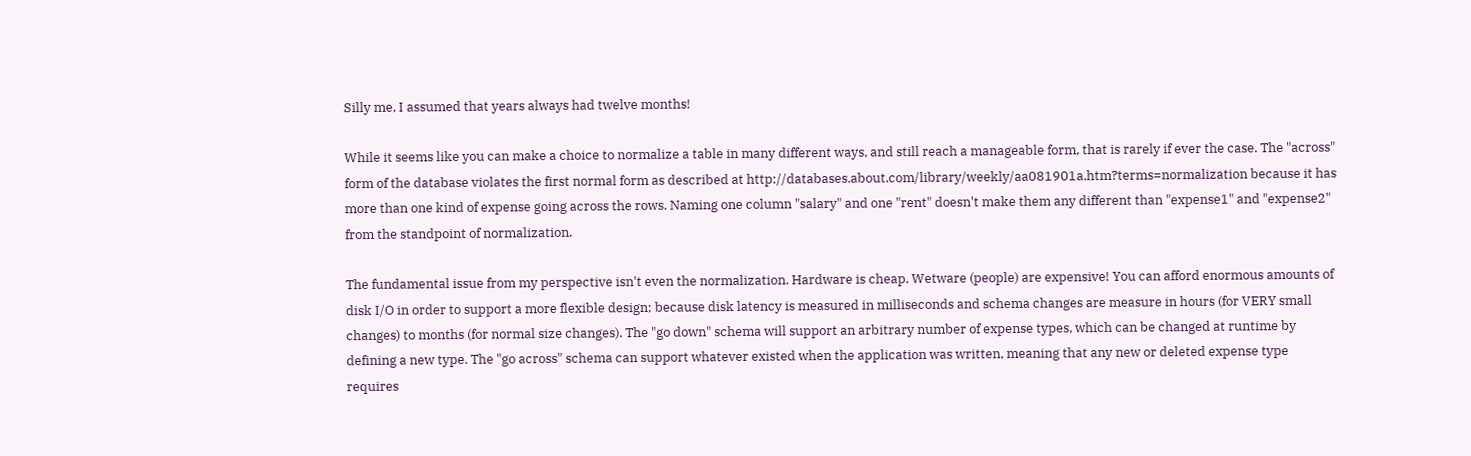Silly me, I assumed that years always had twelve months!

While it seems like you can make a choice to normalize a table in many different ways, and still reach a manageable form, that is rarely if ever the case. The "across" form of the database violates the first normal form as described at http://databases.about.com/library/weekly/aa081901a.htm?terms=normalization because it has more than one kind of expense going across the rows. Naming one column "salary" and one "rent" doesn't make them any different than "expense1" and "expense2" from the standpoint of normalization.

The fundamental issue from my perspective isn't even the normalization. Hardware is cheap. Wetware (people) are expensive! You can afford enormous amounts of disk I/O in order to support a more flexible design; because disk latency is measured in milliseconds and schema changes are measure in hours (for VERY small changes) to months (for normal size changes). The "go down" schema will support an arbitrary number of expense types, which can be changed at runtime by defining a new type. The "go across" schema can support whatever existed when the application was written, meaning that any new or deleted expense type requires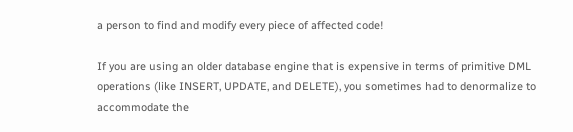a person to find and modify every piece of affected code!

If you are using an older database engine that is expensive in terms of primitive DML operations (like INSERT, UPDATE, and DELETE), you sometimes had to denormalize to accommodate the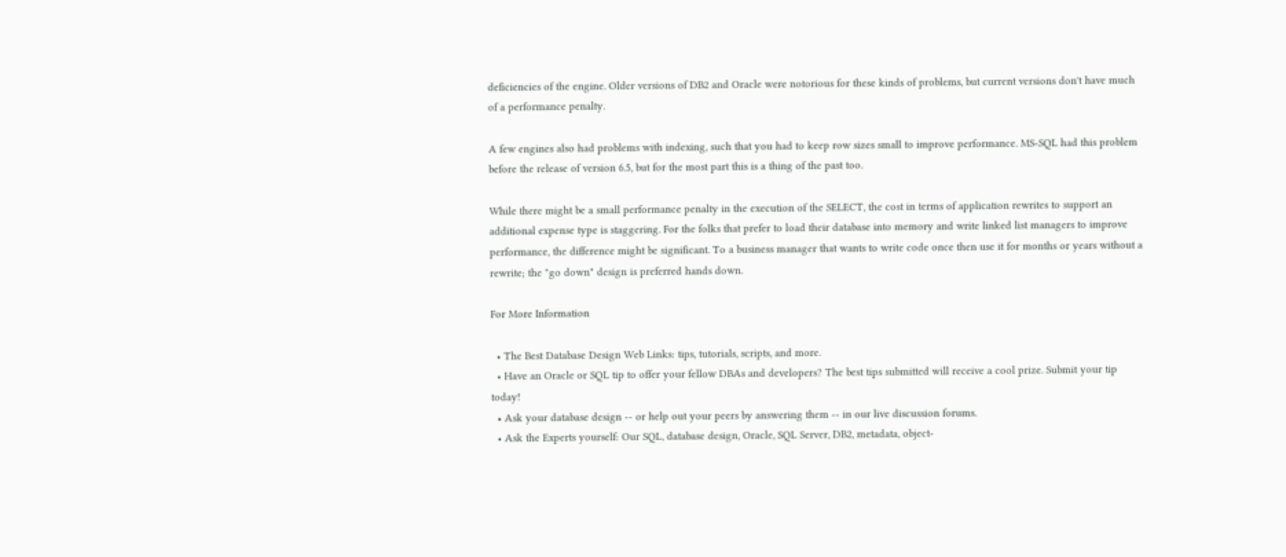deficiencies of the engine. Older versions of DB2 and Oracle were notorious for these kinds of problems, but current versions don't have much of a performance penalty.

A few engines also had problems with indexing, such that you had to keep row sizes small to improve performance. MS-SQL had this problem before the release of version 6.5, but for the most part this is a thing of the past too.

While there might be a small performance penalty in the execution of the SELECT, the cost in terms of application rewrites to support an additional expense type is staggering. For the folks that prefer to load their database into memory and write linked list managers to improve performance, the difference might be significant. To a business manager that wants to write code once then use it for months or years without a rewrite; the "go down" design is preferred hands down.

For More Information

  • The Best Database Design Web Links: tips, tutorials, scripts, and more.
  • Have an Oracle or SQL tip to offer your fellow DBAs and developers? The best tips submitted will receive a cool prize. Submit your tip today!
  • Ask your database design -- or help out your peers by answering them -- in our live discussion forums.
  • Ask the Experts yourself: Our SQL, database design, Oracle, SQL Server, DB2, metadata, object-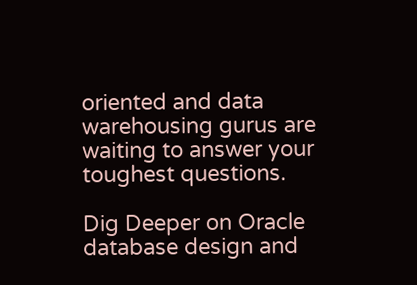oriented and data warehousing gurus are waiting to answer your toughest questions.

Dig Deeper on Oracle database design and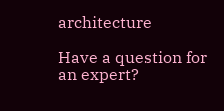architecture

Have a question for an expert?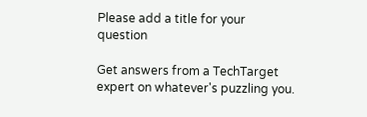Please add a title for your question

Get answers from a TechTarget expert on whatever's puzzling you.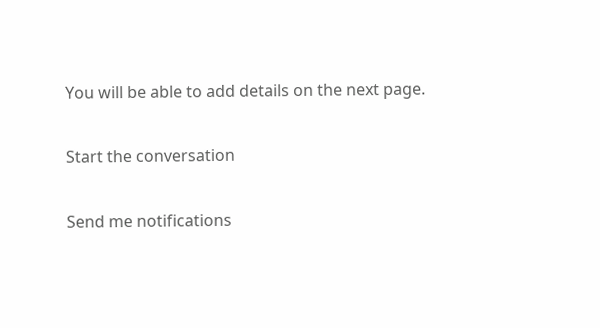You will be able to add details on the next page.

Start the conversation

Send me notifications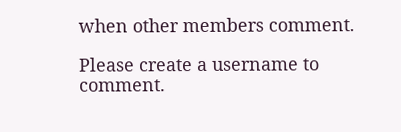when other members comment.

Please create a username to comment.